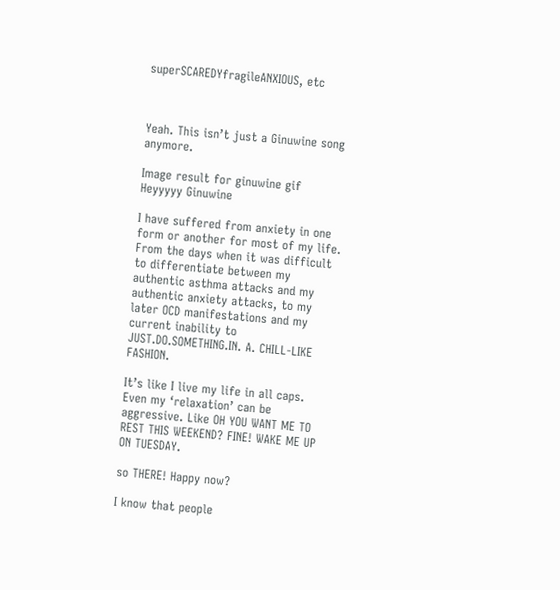superSCAREDYfragileANXIOUS, etc



Yeah. This isn’t just a Ginuwine song anymore.

Image result for ginuwine gif
Heyyyyy Ginuwine

I have suffered from anxiety in one form or another for most of my life. From the days when it was difficult to differentiate between my authentic asthma attacks and my authentic anxiety attacks, to my later OCD manifestations and my current inability to JUST.DO.SOMETHING.IN. A. CHILL-LIKE FASHION.

It’s like I live my life in all caps. Even my ‘relaxation’ can be aggressive. Like OH YOU WANT ME TO REST THIS WEEKEND? FINE! WAKE ME UP ON TUESDAY.

so THERE! Happy now?

I know that people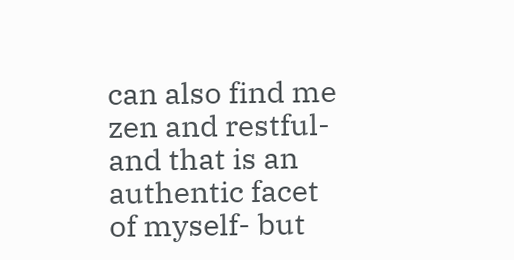can also find me zen and restful-and that is an authentic facet of myself- but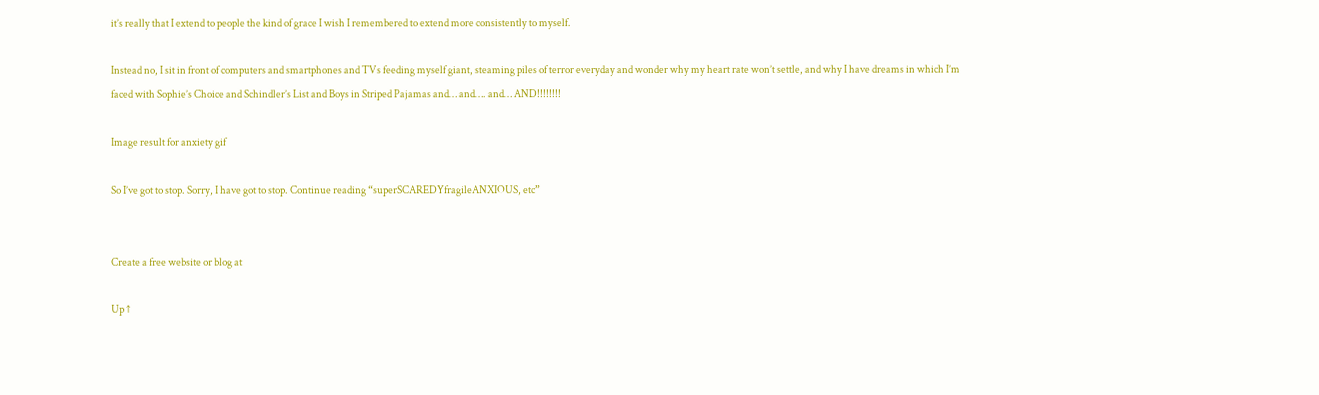it’s really that I extend to people the kind of grace I wish I remembered to extend more consistently to myself.

Instead no, I sit in front of computers and smartphones and TVs feeding myself giant, steaming piles of terror everyday and wonder why my heart rate won’t settle, and why I have dreams in which I’m faced with Sophie’s Choice and Schindler’s List and Boys in Striped Pajamas and… and…. and… AND!!!!!!!!

Image result for anxiety gif

So I’ve got to stop. Sorry, I have got to stop. Continue reading “superSCAREDYfragileANXIOUS, etc”


Create a free website or blog at

Up ↑